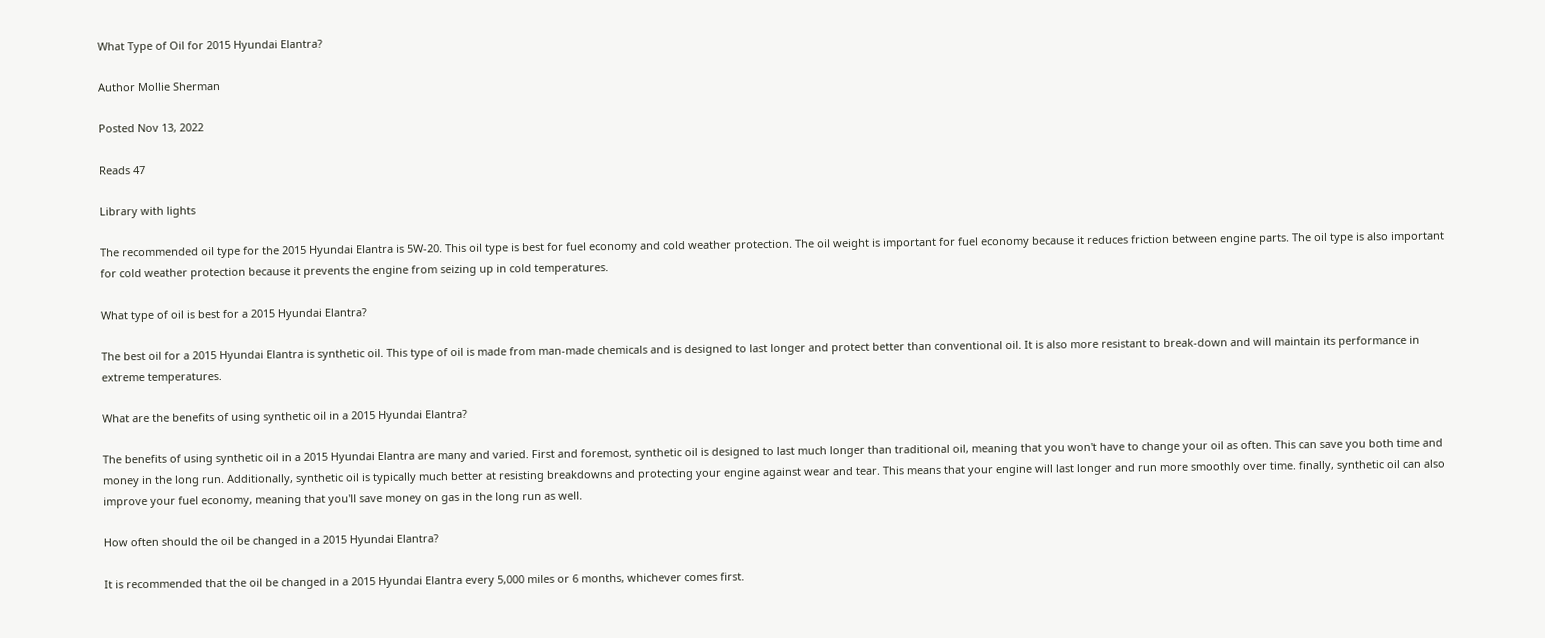What Type of Oil for 2015 Hyundai Elantra?

Author Mollie Sherman

Posted Nov 13, 2022

Reads 47

Library with lights

The recommended oil type for the 2015 Hyundai Elantra is 5W-20. This oil type is best for fuel economy and cold weather protection. The oil weight is important for fuel economy because it reduces friction between engine parts. The oil type is also important for cold weather protection because it prevents the engine from seizing up in cold temperatures.

What type of oil is best for a 2015 Hyundai Elantra?

The best oil for a 2015 Hyundai Elantra is synthetic oil. This type of oil is made from man-made chemicals and is designed to last longer and protect better than conventional oil. It is also more resistant to break-down and will maintain its performance in extreme temperatures.

What are the benefits of using synthetic oil in a 2015 Hyundai Elantra?

The benefits of using synthetic oil in a 2015 Hyundai Elantra are many and varied. First and foremost, synthetic oil is designed to last much longer than traditional oil, meaning that you won't have to change your oil as often. This can save you both time and money in the long run. Additionally, synthetic oil is typically much better at resisting breakdowns and protecting your engine against wear and tear. This means that your engine will last longer and run more smoothly over time. finally, synthetic oil can also improve your fuel economy, meaning that you'll save money on gas in the long run as well.

How often should the oil be changed in a 2015 Hyundai Elantra?

It is recommended that the oil be changed in a 2015 Hyundai Elantra every 5,000 miles or 6 months, whichever comes first.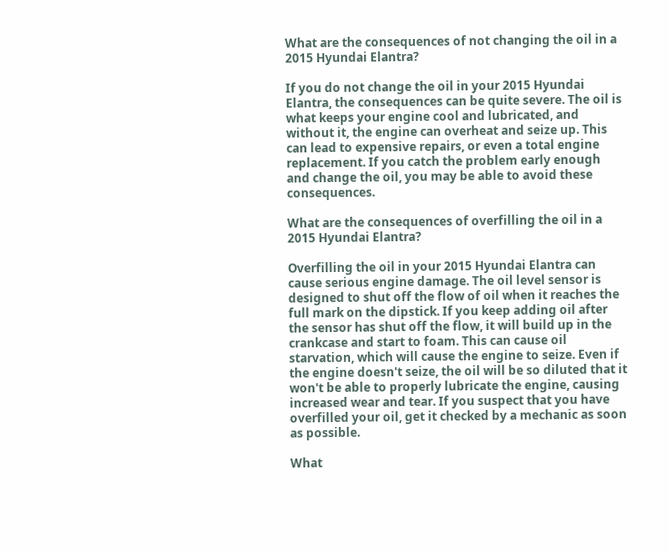What are the consequences of not changing the oil in a 2015 Hyundai Elantra?

If you do not change the oil in your 2015 Hyundai Elantra, the consequences can be quite severe. The oil is what keeps your engine cool and lubricated, and without it, the engine can overheat and seize up. This can lead to expensive repairs, or even a total engine replacement. If you catch the problem early enough and change the oil, you may be able to avoid these consequences.

What are the consequences of overfilling the oil in a 2015 Hyundai Elantra?

Overfilling the oil in your 2015 Hyundai Elantra can cause serious engine damage. The oil level sensor is designed to shut off the flow of oil when it reaches the full mark on the dipstick. If you keep adding oil after the sensor has shut off the flow, it will build up in the crankcase and start to foam. This can cause oil starvation, which will cause the engine to seize. Even if the engine doesn't seize, the oil will be so diluted that it won't be able to properly lubricate the engine, causing increased wear and tear. If you suspect that you have overfilled your oil, get it checked by a mechanic as soon as possible.

What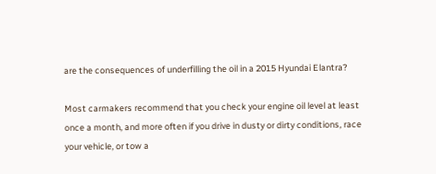are the consequences of underfilling the oil in a 2015 Hyundai Elantra?

Most carmakers recommend that you check your engine oil level at least once a month, and more often if you drive in dusty or dirty conditions, race your vehicle, or tow a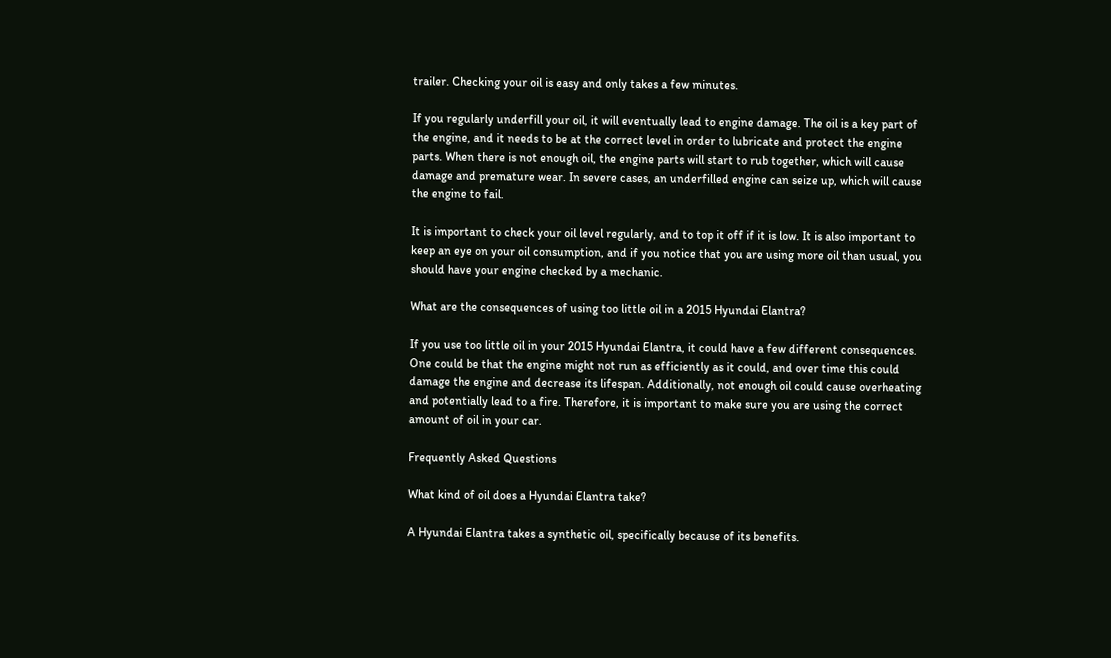trailer. Checking your oil is easy and only takes a few minutes.

If you regularly underfill your oil, it will eventually lead to engine damage. The oil is a key part of the engine, and it needs to be at the correct level in order to lubricate and protect the engine parts. When there is not enough oil, the engine parts will start to rub together, which will cause damage and premature wear. In severe cases, an underfilled engine can seize up, which will cause the engine to fail.

It is important to check your oil level regularly, and to top it off if it is low. It is also important to keep an eye on your oil consumption, and if you notice that you are using more oil than usual, you should have your engine checked by a mechanic.

What are the consequences of using too little oil in a 2015 Hyundai Elantra?

If you use too little oil in your 2015 Hyundai Elantra, it could have a few different consequences. One could be that the engine might not run as efficiently as it could, and over time this could damage the engine and decrease its lifespan. Additionally, not enough oil could cause overheating and potentially lead to a fire. Therefore, it is important to make sure you are using the correct amount of oil in your car.

Frequently Asked Questions

What kind of oil does a Hyundai Elantra take?

A Hyundai Elantra takes a synthetic oil, specifically because of its benefits.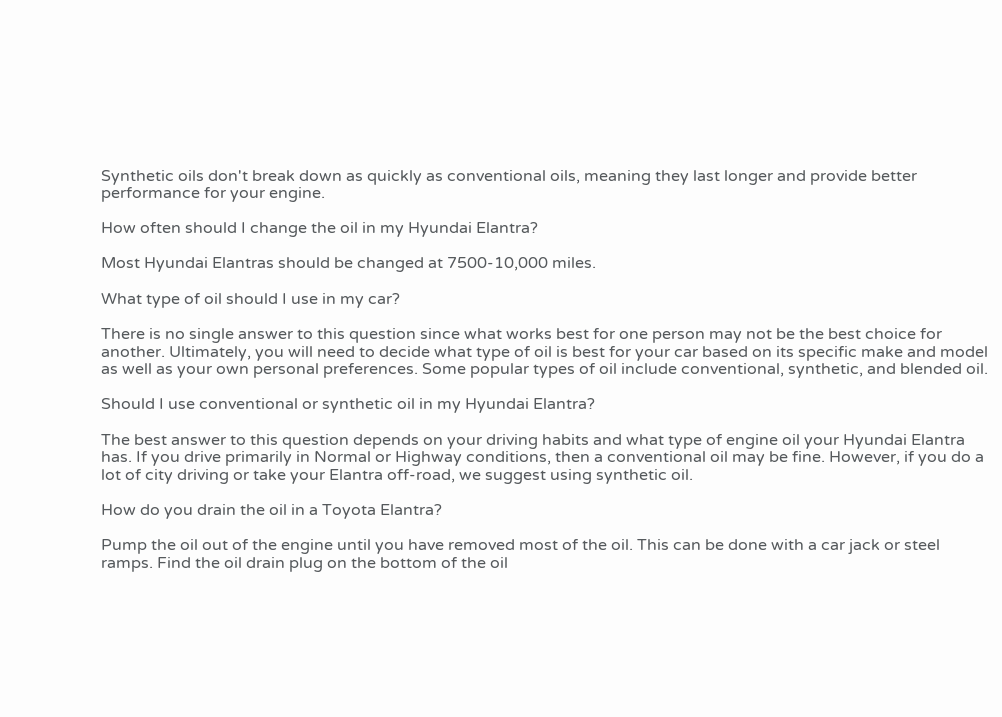Synthetic oils don't break down as quickly as conventional oils, meaning they last longer and provide better performance for your engine.

How often should I change the oil in my Hyundai Elantra?

Most Hyundai Elantras should be changed at 7500-10,000 miles.

What type of oil should I use in my car?

There is no single answer to this question since what works best for one person may not be the best choice for another. Ultimately, you will need to decide what type of oil is best for your car based on its specific make and model as well as your own personal preferences. Some popular types of oil include conventional, synthetic, and blended oil.

Should I use conventional or synthetic oil in my Hyundai Elantra?

The best answer to this question depends on your driving habits and what type of engine oil your Hyundai Elantra has. If you drive primarily in Normal or Highway conditions, then a conventional oil may be fine. However, if you do a lot of city driving or take your Elantra off-road, we suggest using synthetic oil.

How do you drain the oil in a Toyota Elantra?

Pump the oil out of the engine until you have removed most of the oil. This can be done with a car jack or steel ramps. Find the oil drain plug on the bottom of the oil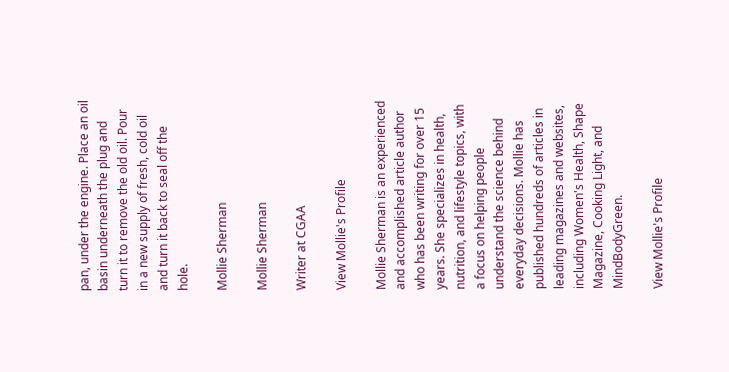pan, under the engine. Place an oil basin underneath the plug and turn it to remove the old oil. Pour in a new supply of fresh, cold oil and turn it back to seal off the hole.

Mollie Sherman

Mollie Sherman

Writer at CGAA

View Mollie's Profile

Mollie Sherman is an experienced and accomplished article author who has been writing for over 15 years. She specializes in health, nutrition, and lifestyle topics, with a focus on helping people understand the science behind everyday decisions. Mollie has published hundreds of articles in leading magazines and websites, including Women's Health, Shape Magazine, Cooking Light, and MindBodyGreen.

View Mollie's Profile